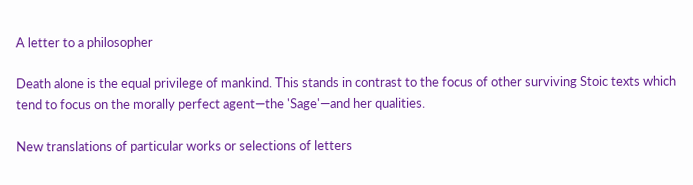A letter to a philosopher

Death alone is the equal privilege of mankind. This stands in contrast to the focus of other surviving Stoic texts which tend to focus on the morally perfect agent—the 'Sage'—and her qualities.

New translations of particular works or selections of letters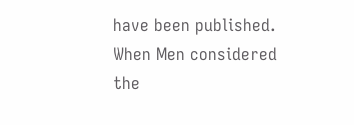have been published. When Men considered the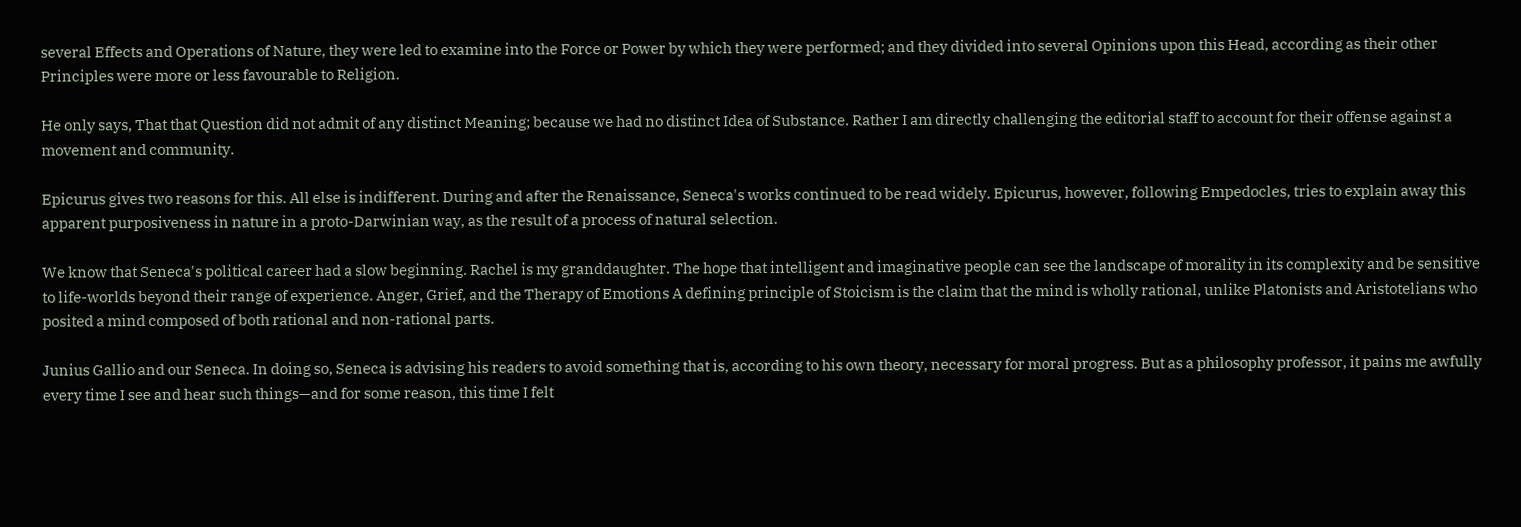several Effects and Operations of Nature, they were led to examine into the Force or Power by which they were performed; and they divided into several Opinions upon this Head, according as their other Principles were more or less favourable to Religion.

He only says, That that Question did not admit of any distinct Meaning; because we had no distinct Idea of Substance. Rather I am directly challenging the editorial staff to account for their offense against a movement and community.

Epicurus gives two reasons for this. All else is indifferent. During and after the Renaissance, Seneca's works continued to be read widely. Epicurus, however, following Empedocles, tries to explain away this apparent purposiveness in nature in a proto-Darwinian way, as the result of a process of natural selection.

We know that Seneca's political career had a slow beginning. Rachel is my granddaughter. The hope that intelligent and imaginative people can see the landscape of morality in its complexity and be sensitive to life-worlds beyond their range of experience. Anger, Grief, and the Therapy of Emotions A defining principle of Stoicism is the claim that the mind is wholly rational, unlike Platonists and Aristotelians who posited a mind composed of both rational and non-rational parts.

Junius Gallio and our Seneca. In doing so, Seneca is advising his readers to avoid something that is, according to his own theory, necessary for moral progress. But as a philosophy professor, it pains me awfully every time I see and hear such things—and for some reason, this time I felt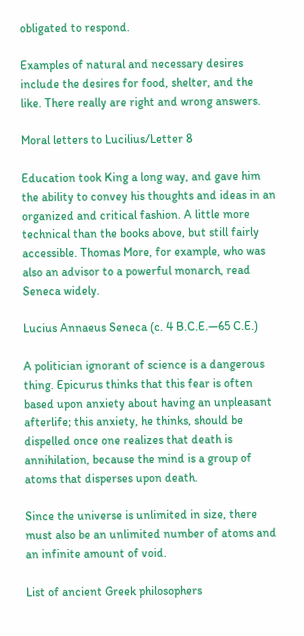obligated to respond.

Examples of natural and necessary desires include the desires for food, shelter, and the like. There really are right and wrong answers.

Moral letters to Lucilius/Letter 8

Education took King a long way, and gave him the ability to convey his thoughts and ideas in an organized and critical fashion. A little more technical than the books above, but still fairly accessible. Thomas More, for example, who was also an advisor to a powerful monarch, read Seneca widely.

Lucius Annaeus Seneca (c. 4 B.C.E.—65 C.E.)

A politician ignorant of science is a dangerous thing. Epicurus thinks that this fear is often based upon anxiety about having an unpleasant afterlife; this anxiety, he thinks, should be dispelled once one realizes that death is annihilation, because the mind is a group of atoms that disperses upon death.

Since the universe is unlimited in size, there must also be an unlimited number of atoms and an infinite amount of void.

List of ancient Greek philosophers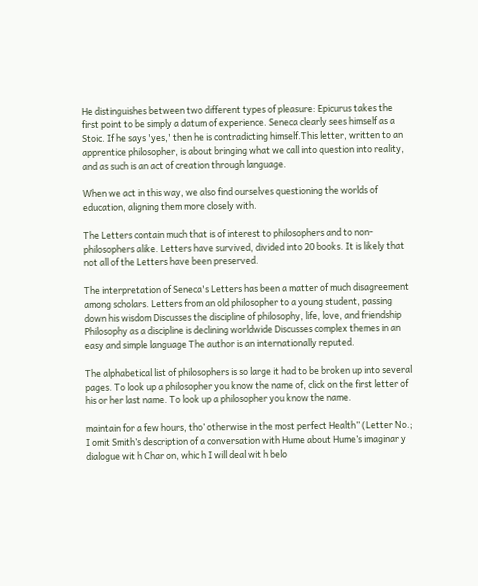He distinguishes between two different types of pleasure: Epicurus takes the first point to be simply a datum of experience. Seneca clearly sees himself as a Stoic. If he says 'yes,' then he is contradicting himself.This letter, written to an apprentice philosopher, is about bringing what we call into question into reality, and as such is an act of creation through language.

When we act in this way, we also find ourselves questioning the worlds of education, aligning them more closely with.

The Letters contain much that is of interest to philosophers and to non-philosophers alike. Letters have survived, divided into 20 books. It is likely that not all of the Letters have been preserved.

The interpretation of Seneca's Letters has been a matter of much disagreement among scholars. Letters from an old philosopher to a young student, passing down his wisdom Discusses the discipline of philosophy, life, love, and friendship Philosophy as a discipline is declining worldwide Discusses complex themes in an easy and simple language The author is an internationally reputed.

The alphabetical list of philosophers is so large it had to be broken up into several pages. To look up a philosopher you know the name of, click on the first letter of his or her last name. To look up a philosopher you know the name.

maintain for a few hours, tho’ otherwise in the most perfect Health” (Letter No.; I omit Smith’s description of a conversation with Hume about Hume’s imaginar y dialogue wit h Char on, whic h I will deal wit h belo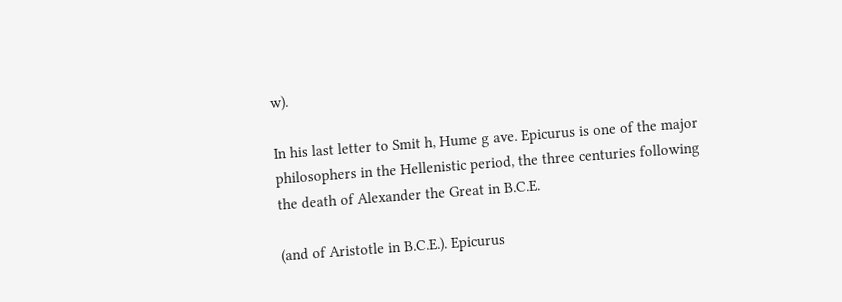w).

In his last letter to Smit h, Hume g ave. Epicurus is one of the major philosophers in the Hellenistic period, the three centuries following the death of Alexander the Great in B.C.E.

(and of Aristotle in B.C.E.). Epicurus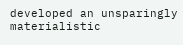developed an unsparingly materialistic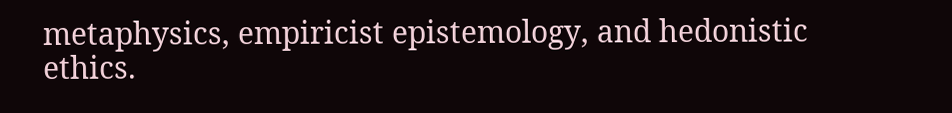metaphysics, empiricist epistemology, and hedonistic ethics.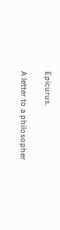Epicurus.

A letter to a philosopher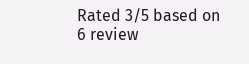Rated 3/5 based on 6 review